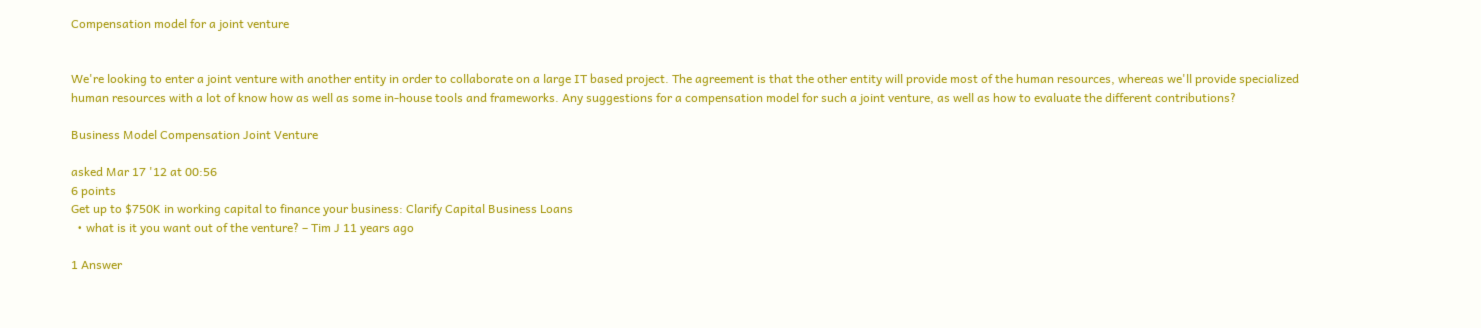Compensation model for a joint venture


We're looking to enter a joint venture with another entity in order to collaborate on a large IT based project. The agreement is that the other entity will provide most of the human resources, whereas we'll provide specialized human resources with a lot of know how as well as some in-house tools and frameworks. Any suggestions for a compensation model for such a joint venture, as well as how to evaluate the different contributions?

Business Model Compensation Joint Venture

asked Mar 17 '12 at 00:56
6 points
Get up to $750K in working capital to finance your business: Clarify Capital Business Loans
  • what is it you want out of the venture? – Tim J 11 years ago

1 Answer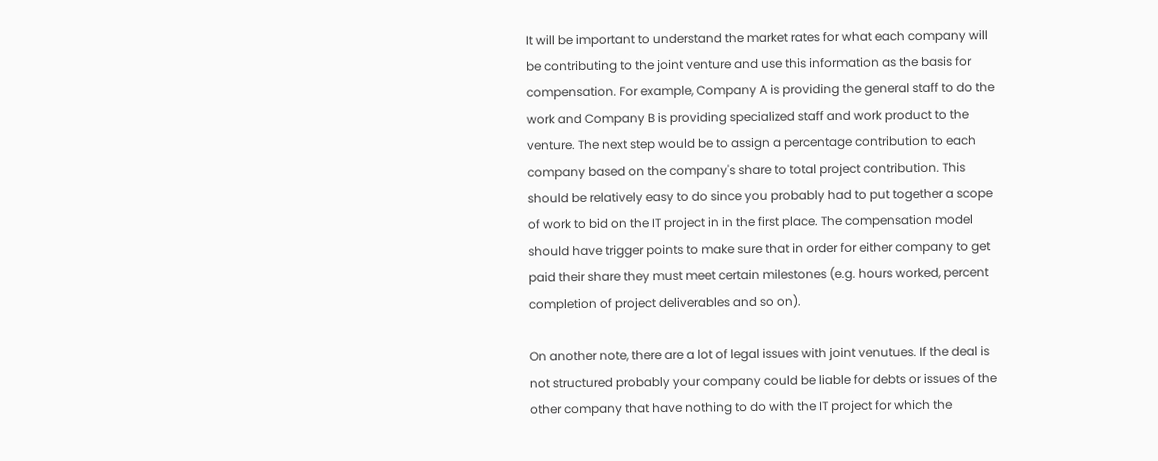It will be important to understand the market rates for what each company will be contributing to the joint venture and use this information as the basis for compensation. For example, Company A is providing the general staff to do the work and Company B is providing specialized staff and work product to the venture. The next step would be to assign a percentage contribution to each company based on the company's share to total project contribution. This should be relatively easy to do since you probably had to put together a scope of work to bid on the IT project in in the first place. The compensation model should have trigger points to make sure that in order for either company to get paid their share they must meet certain milestones (e.g. hours worked, percent completion of project deliverables and so on).

On another note, there are a lot of legal issues with joint venutues. If the deal is not structured probably your company could be liable for debts or issues of the other company that have nothing to do with the IT project for which the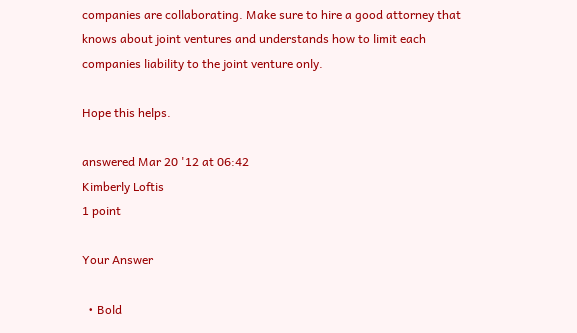companies are collaborating. Make sure to hire a good attorney that knows about joint ventures and understands how to limit each companies liability to the joint venture only.

Hope this helps.

answered Mar 20 '12 at 06:42
Kimberly Loftis
1 point

Your Answer

  • Bold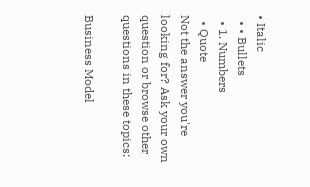• Italic
  • • Bullets
  • 1. Numbers
  • Quote
Not the answer you're looking for? Ask your own question or browse other questions in these topics:

Business Model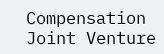Compensation Joint Venture